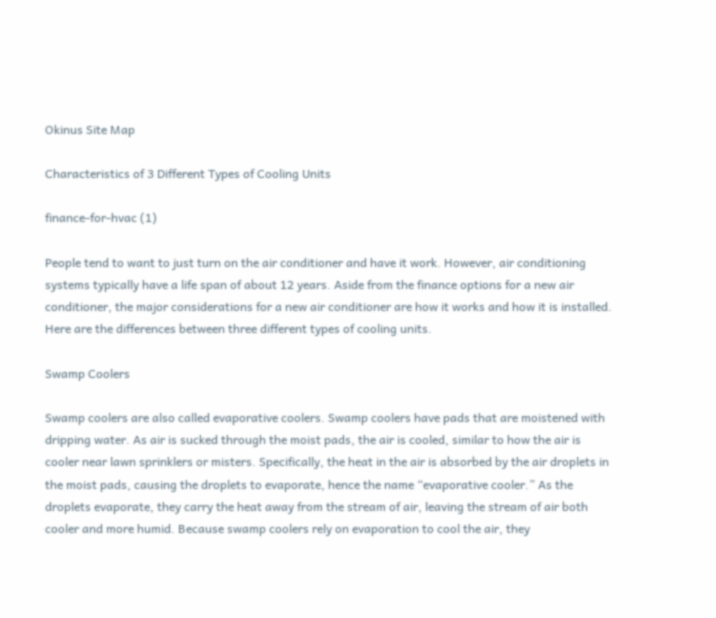Okinus Site Map

Characteristics of 3 Different Types of Cooling Units

finance-for-hvac (1)

People tend to want to just turn on the air conditioner and have it work. However, air conditioning systems typically have a life span of about 12 years. Aside from the finance options for a new air conditioner, the major considerations for a new air conditioner are how it works and how it is installed. Here are the differences between three different types of cooling units.

Swamp Coolers

Swamp coolers are also called evaporative coolers. Swamp coolers have pads that are moistened with dripping water. As air is sucked through the moist pads, the air is cooled, similar to how the air is cooler near lawn sprinklers or misters. Specifically, the heat in the air is absorbed by the air droplets in the moist pads, causing the droplets to evaporate, hence the name “evaporative cooler.” As the droplets evaporate, they carry the heat away from the stream of air, leaving the stream of air both cooler and more humid. Because swamp coolers rely on evaporation to cool the air, they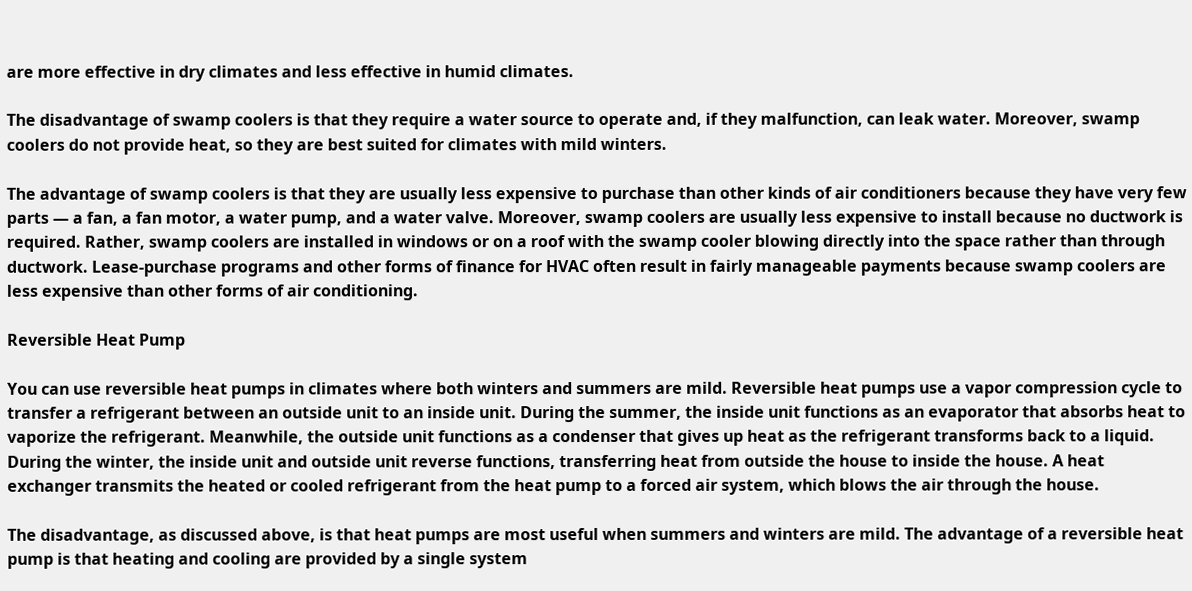are more effective in dry climates and less effective in humid climates.

The disadvantage of swamp coolers is that they require a water source to operate and, if they malfunction, can leak water. Moreover, swamp coolers do not provide heat, so they are best suited for climates with mild winters.

The advantage of swamp coolers is that they are usually less expensive to purchase than other kinds of air conditioners because they have very few parts — a fan, a fan motor, a water pump, and a water valve. Moreover, swamp coolers are usually less expensive to install because no ductwork is required. Rather, swamp coolers are installed in windows or on a roof with the swamp cooler blowing directly into the space rather than through ductwork. Lease-purchase programs and other forms of finance for HVAC often result in fairly manageable payments because swamp coolers are less expensive than other forms of air conditioning.

Reversible Heat Pump

You can use reversible heat pumps in climates where both winters and summers are mild. Reversible heat pumps use a vapor compression cycle to transfer a refrigerant between an outside unit to an inside unit. During the summer, the inside unit functions as an evaporator that absorbs heat to vaporize the refrigerant. Meanwhile, the outside unit functions as a condenser that gives up heat as the refrigerant transforms back to a liquid. During the winter, the inside unit and outside unit reverse functions, transferring heat from outside the house to inside the house. A heat exchanger transmits the heated or cooled refrigerant from the heat pump to a forced air system, which blows the air through the house.

The disadvantage, as discussed above, is that heat pumps are most useful when summers and winters are mild. The advantage of a reversible heat pump is that heating and cooling are provided by a single system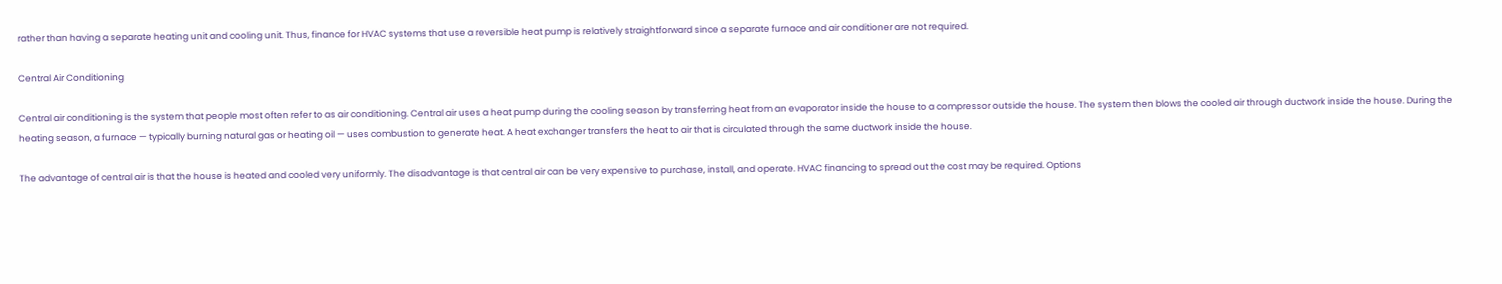rather than having a separate heating unit and cooling unit. Thus, finance for HVAC systems that use a reversible heat pump is relatively straightforward since a separate furnace and air conditioner are not required.

Central Air Conditioning

Central air conditioning is the system that people most often refer to as air conditioning. Central air uses a heat pump during the cooling season by transferring heat from an evaporator inside the house to a compressor outside the house. The system then blows the cooled air through ductwork inside the house. During the heating season, a furnace — typically burning natural gas or heating oil — uses combustion to generate heat. A heat exchanger transfers the heat to air that is circulated through the same ductwork inside the house.

The advantage of central air is that the house is heated and cooled very uniformly. The disadvantage is that central air can be very expensive to purchase, install, and operate. HVAC financing to spread out the cost may be required. Options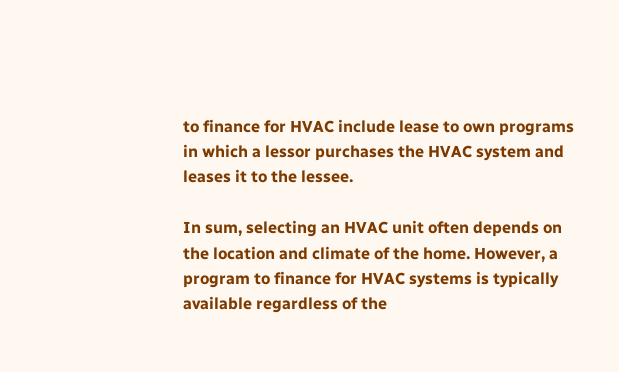to finance for HVAC include lease to own programs in which a lessor purchases the HVAC system and leases it to the lessee.

In sum, selecting an HVAC unit often depends on the location and climate of the home. However, a program to finance for HVAC systems is typically available regardless of the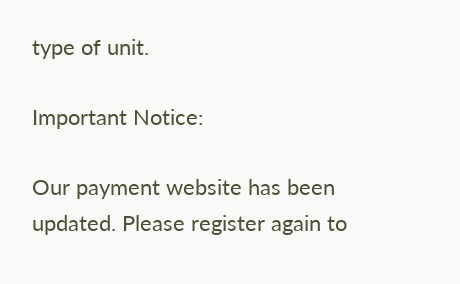type of unit.

Important Notice:

Our payment website has been updated. Please register again to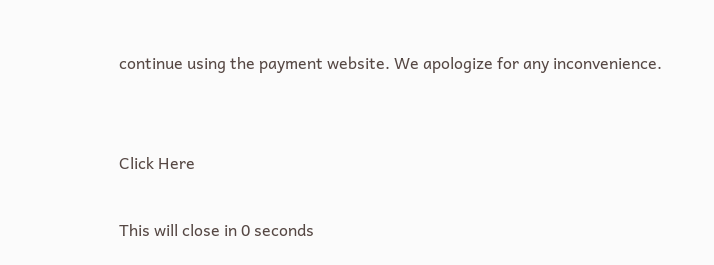continue using the payment website. We apologize for any inconvenience.


Click Here

This will close in 0 seconds